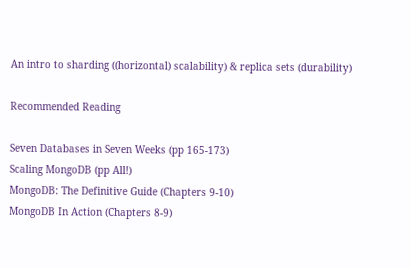An intro to sharding ((horizontal) scalability) & replica sets (durability)

Recommended Reading

Seven Databases in Seven Weeks (pp 165-173)
Scaling MongoDB (pp All!)
MongoDB: The Definitive Guide (Chapters 9-10)
MongoDB In Action (Chapters 8-9)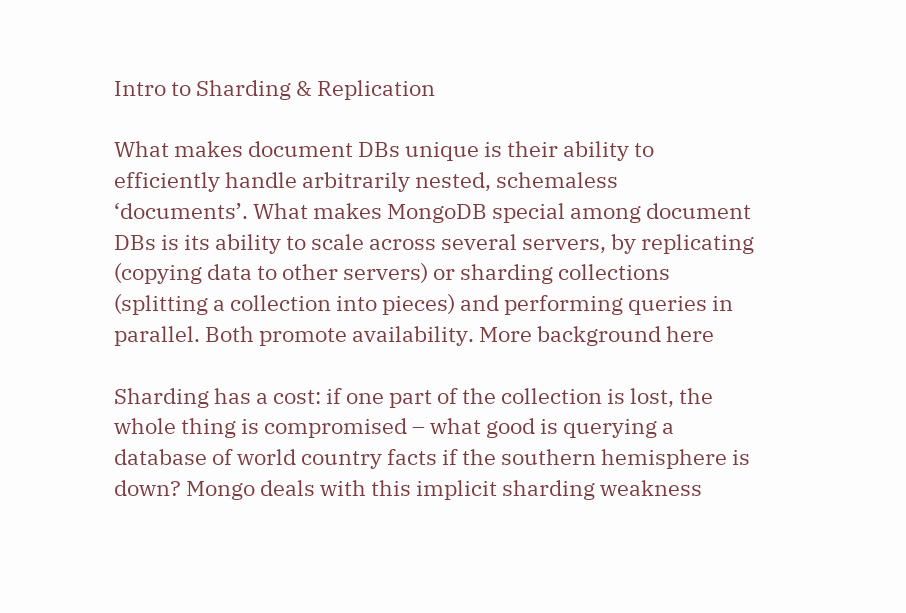Intro to Sharding & Replication

What makes document DBs unique is their ability to efficiently handle arbitrarily nested, schemaless ‘documents’. What makes MongoDB special among document DBs is its ability to scale across several servers, by replicating (copying data to other servers) or sharding collections (splitting a collection into pieces) and performing queries in parallel. Both promote availability. More background here

Sharding has a cost: if one part of the collection is lost, the whole thing is compromised – what good is querying a database of world country facts if the southern hemisphere is down? Mongo deals with this implicit sharding weakness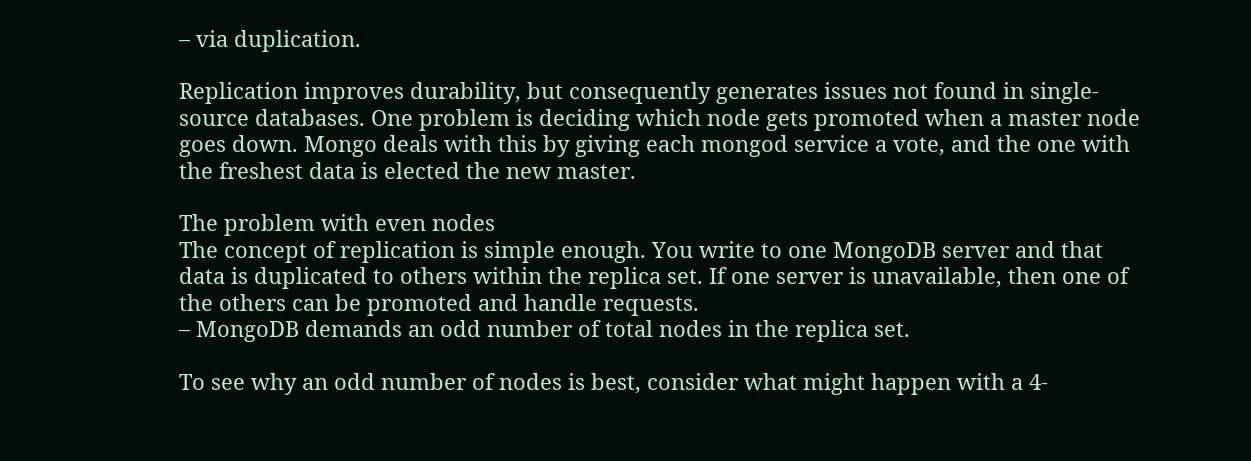– via duplication.

Replication improves durability, but consequently generates issues not found in single-source databases. One problem is deciding which node gets promoted when a master node goes down. Mongo deals with this by giving each mongod service a vote, and the one with the freshest data is elected the new master.

The problem with even nodes
The concept of replication is simple enough. You write to one MongoDB server and that data is duplicated to others within the replica set. If one server is unavailable, then one of the others can be promoted and handle requests.
– MongoDB demands an odd number of total nodes in the replica set.

To see why an odd number of nodes is best, consider what might happen with a 4-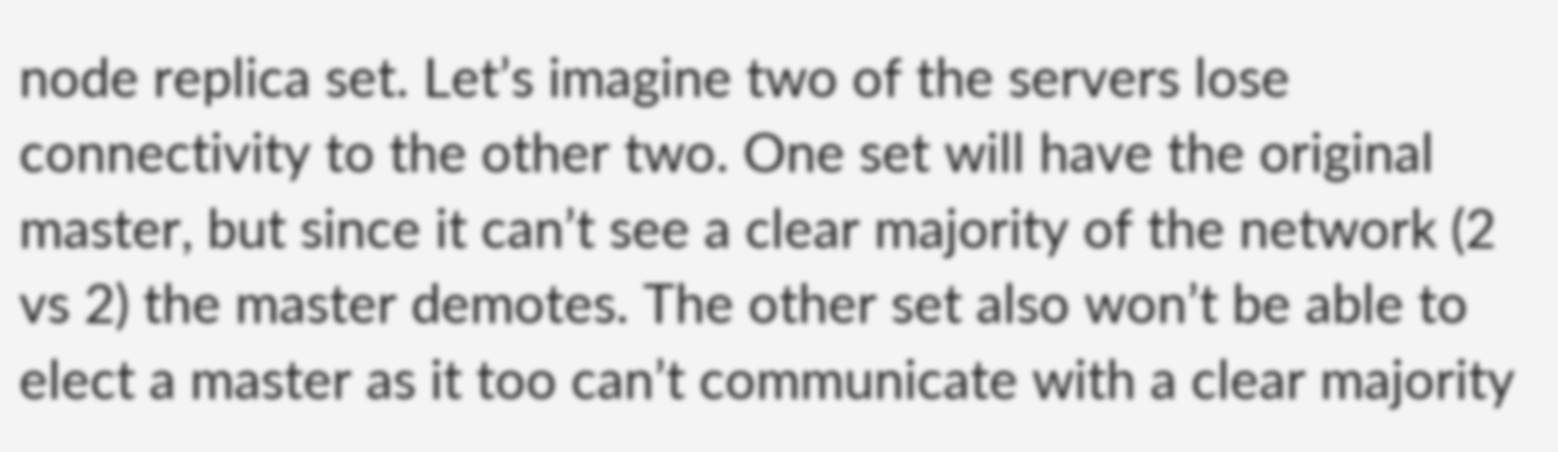node replica set. Let’s imagine two of the servers lose connectivity to the other two. One set will have the original master, but since it can’t see a clear majority of the network (2 vs 2) the master demotes. The other set also won’t be able to elect a master as it too can’t communicate with a clear majority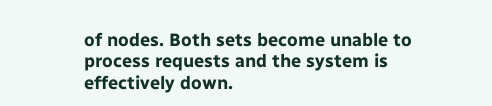of nodes. Both sets become unable to process requests and the system is effectively down.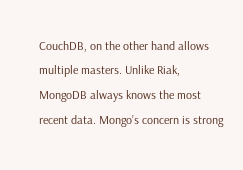CouchDB, on the other hand allows multiple masters. Unlike Riak, MongoDB always knows the most recent data. Mongo’s concern is strong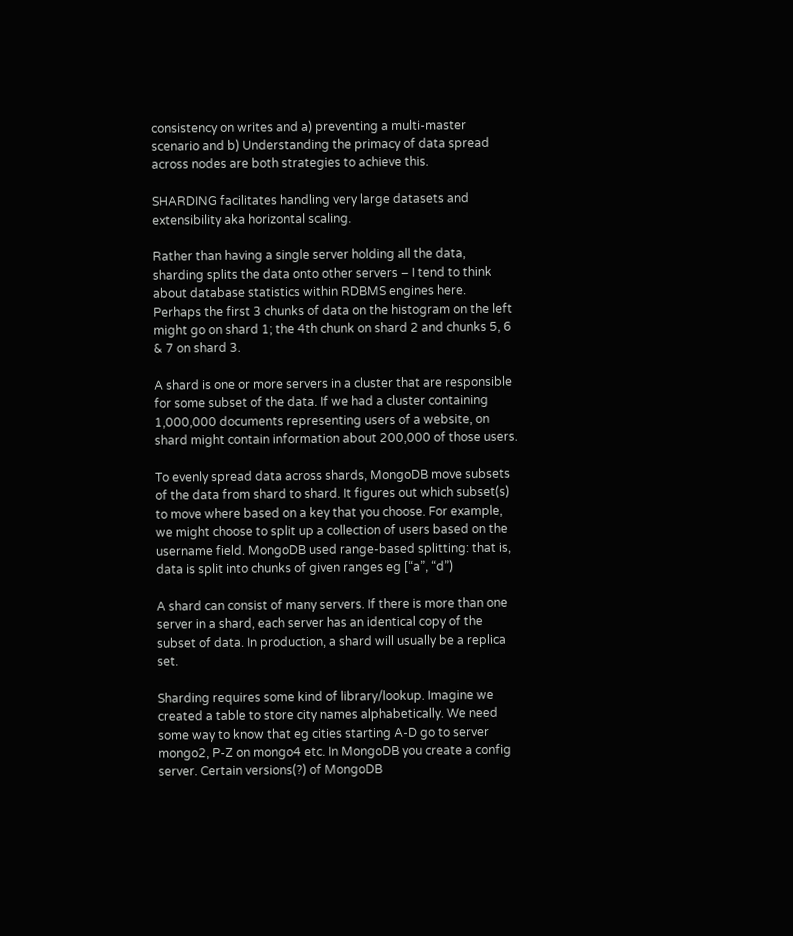consistency on writes and a) preventing a multi-master scenario and b) Understanding the primacy of data spread across nodes are both strategies to achieve this.

SHARDING facilitates handling very large datasets and extensibility aka horizontal scaling.

Rather than having a single server holding all the data, sharding splits the data onto other servers – I tend to think about database statistics within RDBMS engines here. Perhaps the first 3 chunks of data on the histogram on the left might go on shard 1; the 4th chunk on shard 2 and chunks 5, 6 & 7 on shard 3.

A shard is one or more servers in a cluster that are responsible for some subset of the data. If we had a cluster containing 1,000,000 documents representing users of a website, on shard might contain information about 200,000 of those users.

To evenly spread data across shards, MongoDB move subsets of the data from shard to shard. It figures out which subset(s) to move where based on a key that you choose. For example, we might choose to split up a collection of users based on the username field. MongoDB used range-based splitting: that is, data is split into chunks of given ranges eg [“a”, “d”)

A shard can consist of many servers. If there is more than one server in a shard, each server has an identical copy of the subset of data. In production, a shard will usually be a replica set.

Sharding requires some kind of library/lookup. Imagine we created a table to store city names alphabetically. We need some way to know that eg cities starting A-D go to server mongo2, P-Z on mongo4 etc. In MongoDB you create a config server. Certain versions(?) of MongoDB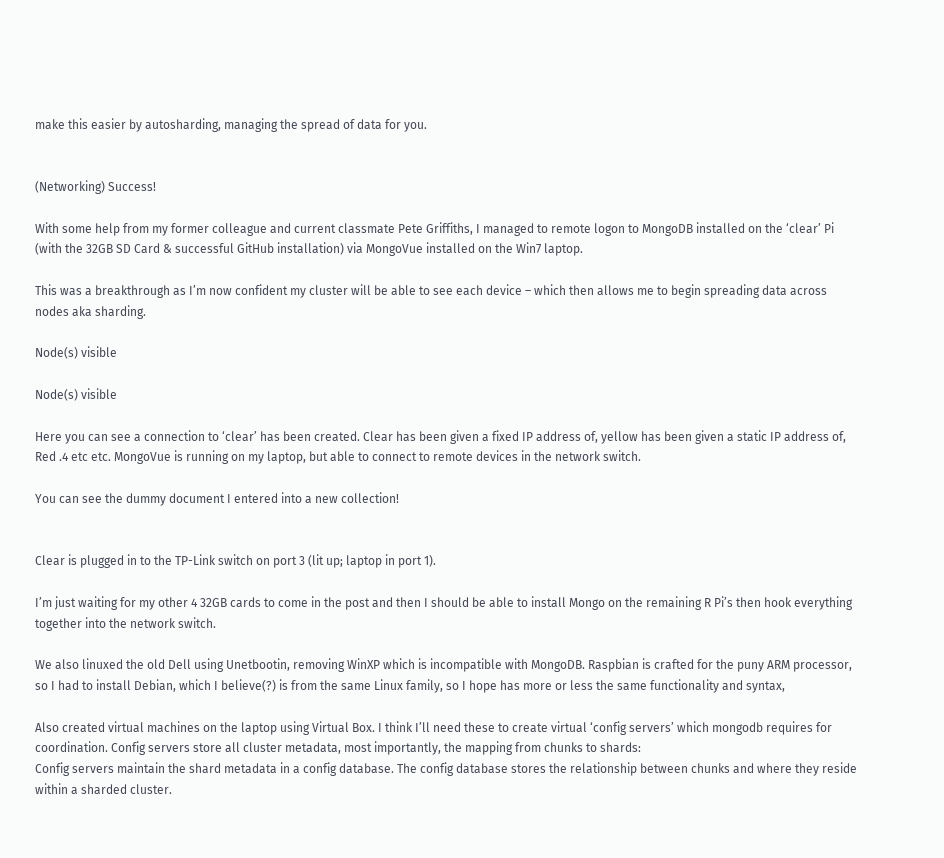make this easier by autosharding, managing the spread of data for you.


(Networking) Success!

With some help from my former colleague and current classmate Pete Griffiths, I managed to remote logon to MongoDB installed on the ‘clear’ Pi (with the 32GB SD Card & successful GitHub installation) via MongoVue installed on the Win7 laptop.

This was a breakthrough as I’m now confident my cluster will be able to see each device – which then allows me to begin spreading data across nodes aka sharding.

Node(s) visible

Node(s) visible

Here you can see a connection to ‘clear’ has been created. Clear has been given a fixed IP address of, yellow has been given a static IP address of, Red .4 etc etc. MongoVue is running on my laptop, but able to connect to remote devices in the network switch.

You can see the dummy document I entered into a new collection!


Clear is plugged in to the TP-Link switch on port 3 (lit up; laptop in port 1).

I’m just waiting for my other 4 32GB cards to come in the post and then I should be able to install Mongo on the remaining R Pi’s then hook everything together into the network switch.

We also linuxed the old Dell using Unetbootin, removing WinXP which is incompatible with MongoDB. Raspbian is crafted for the puny ARM processor, so I had to install Debian, which I believe(?) is from the same Linux family, so I hope has more or less the same functionality and syntax,

Also created virtual machines on the laptop using Virtual Box. I think I’ll need these to create virtual ‘config servers’ which mongodb requires for coordination. Config servers store all cluster metadata, most importantly, the mapping from chunks to shards:
Config servers maintain the shard metadata in a config database. The config database stores the relationship between chunks and where they reside within a sharded cluster.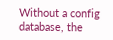Without a config database, the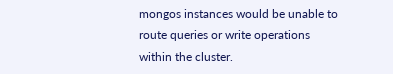mongos instances would be unable to route queries or write operations within the cluster.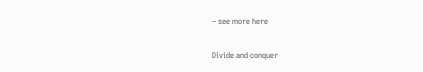– see more here

Divide and conquer